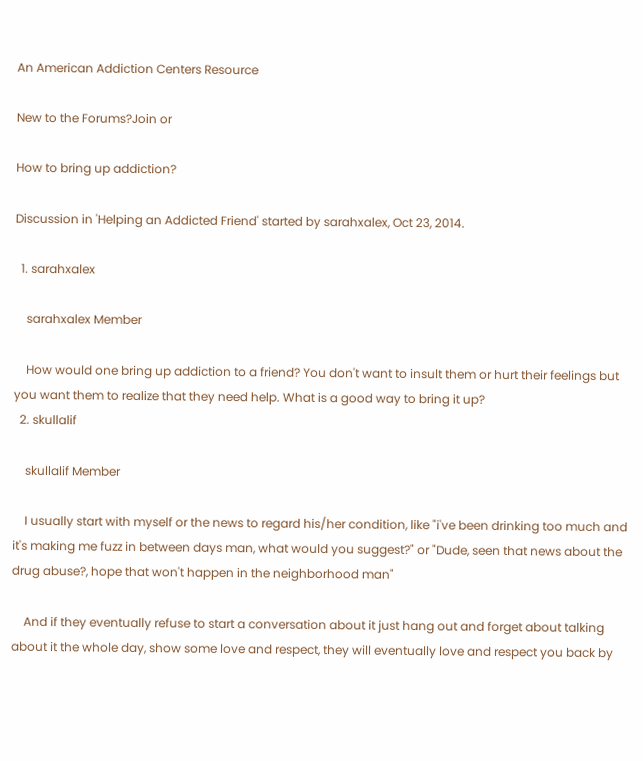An American Addiction Centers Resource

New to the Forums?Join or

How to bring up addiction?

Discussion in 'Helping an Addicted Friend' started by sarahxalex, Oct 23, 2014.

  1. sarahxalex

    sarahxalex Member

    How would one bring up addiction to a friend? You don't want to insult them or hurt their feelings but you want them to realize that they need help. What is a good way to bring it up?
  2. skullalif

    skullalif Member

    I usually start with myself or the news to regard his/her condition, like "i've been drinking too much and it's making me fuzz in between days man, what would you suggest?" or "Dude, seen that news about the drug abuse?, hope that won't happen in the neighborhood man"

    And if they eventually refuse to start a conversation about it just hang out and forget about talking about it the whole day, show some love and respect, they will eventually love and respect you back by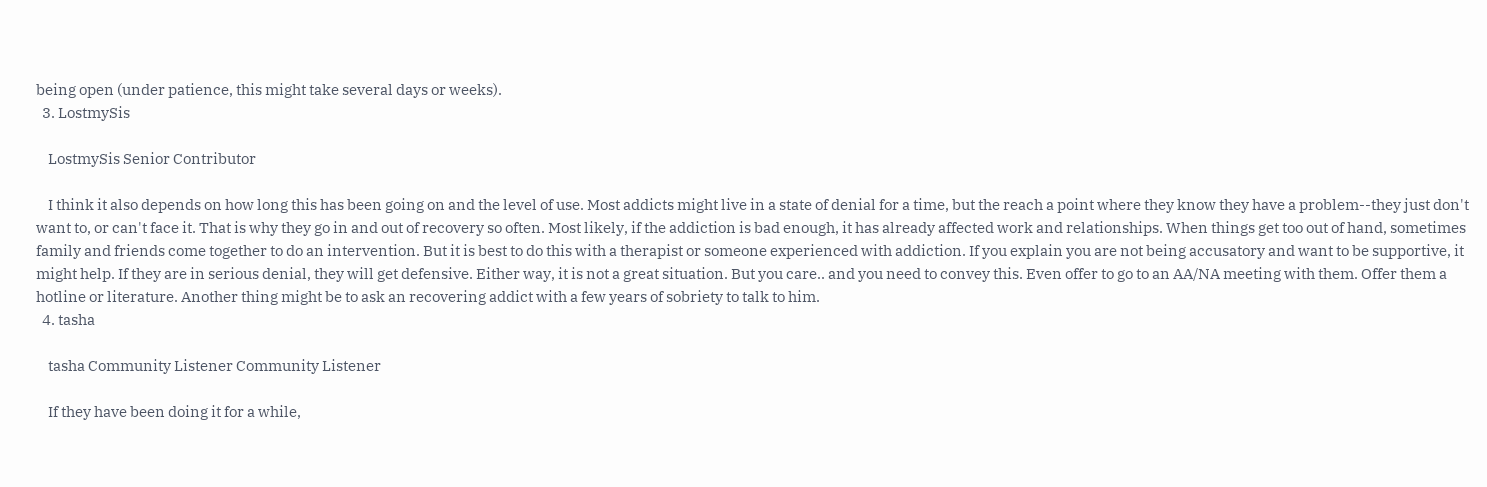being open (under patience, this might take several days or weeks).
  3. LostmySis

    LostmySis Senior Contributor

    I think it also depends on how long this has been going on and the level of use. Most addicts might live in a state of denial for a time, but the reach a point where they know they have a problem--they just don't want to, or can't face it. That is why they go in and out of recovery so often. Most likely, if the addiction is bad enough, it has already affected work and relationships. When things get too out of hand, sometimes family and friends come together to do an intervention. But it is best to do this with a therapist or someone experienced with addiction. If you explain you are not being accusatory and want to be supportive, it might help. If they are in serious denial, they will get defensive. Either way, it is not a great situation. But you care.. and you need to convey this. Even offer to go to an AA/NA meeting with them. Offer them a hotline or literature. Another thing might be to ask an recovering addict with a few years of sobriety to talk to him.
  4. tasha

    tasha Community Listener Community Listener

    If they have been doing it for a while,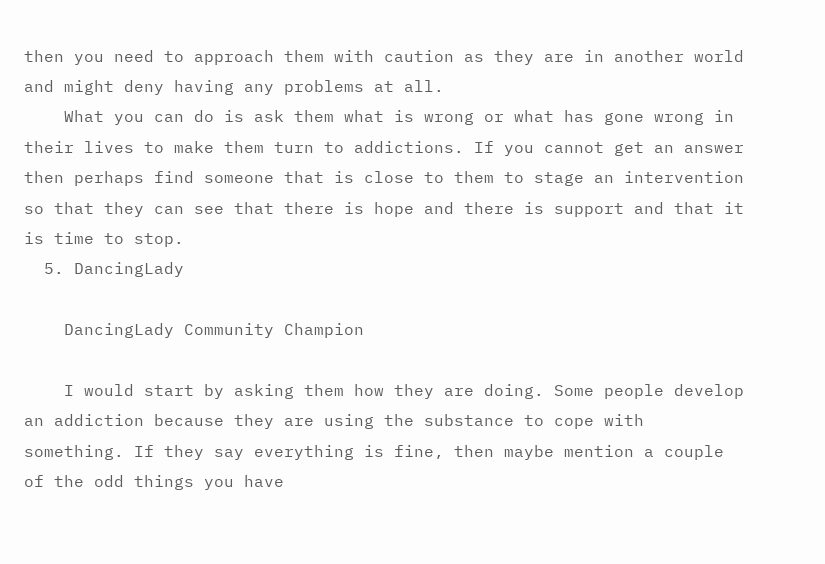then you need to approach them with caution as they are in another world and might deny having any problems at all.
    What you can do is ask them what is wrong or what has gone wrong in their lives to make them turn to addictions. If you cannot get an answer then perhaps find someone that is close to them to stage an intervention so that they can see that there is hope and there is support and that it is time to stop.
  5. DancingLady

    DancingLady Community Champion

    I would start by asking them how they are doing. Some people develop an addiction because they are using the substance to cope with something. If they say everything is fine, then maybe mention a couple of the odd things you have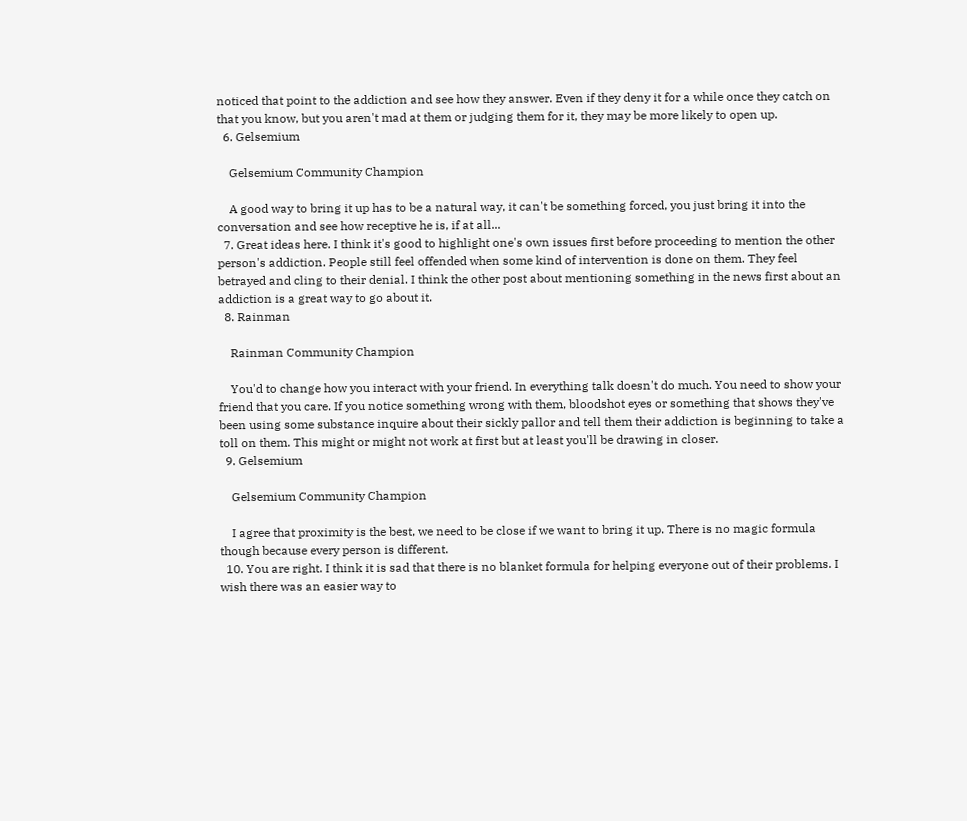noticed that point to the addiction and see how they answer. Even if they deny it for a while once they catch on that you know, but you aren't mad at them or judging them for it, they may be more likely to open up.
  6. Gelsemium

    Gelsemium Community Champion

    A good way to bring it up has to be a natural way, it can't be something forced, you just bring it into the conversation and see how receptive he is, if at all...
  7. Great ideas here. I think it's good to highlight one's own issues first before proceeding to mention the other person's addiction. People still feel offended when some kind of intervention is done on them. They feel betrayed and cling to their denial. I think the other post about mentioning something in the news first about an addiction is a great way to go about it.
  8. Rainman

    Rainman Community Champion

    You'd to change how you interact with your friend. In everything talk doesn't do much. You need to show your friend that you care. If you notice something wrong with them, bloodshot eyes or something that shows they've been using some substance inquire about their sickly pallor and tell them their addiction is beginning to take a toll on them. This might or might not work at first but at least you'll be drawing in closer.
  9. Gelsemium

    Gelsemium Community Champion

    I agree that proximity is the best, we need to be close if we want to bring it up. There is no magic formula though because every person is different.
  10. You are right. I think it is sad that there is no blanket formula for helping everyone out of their problems. I wish there was an easier way to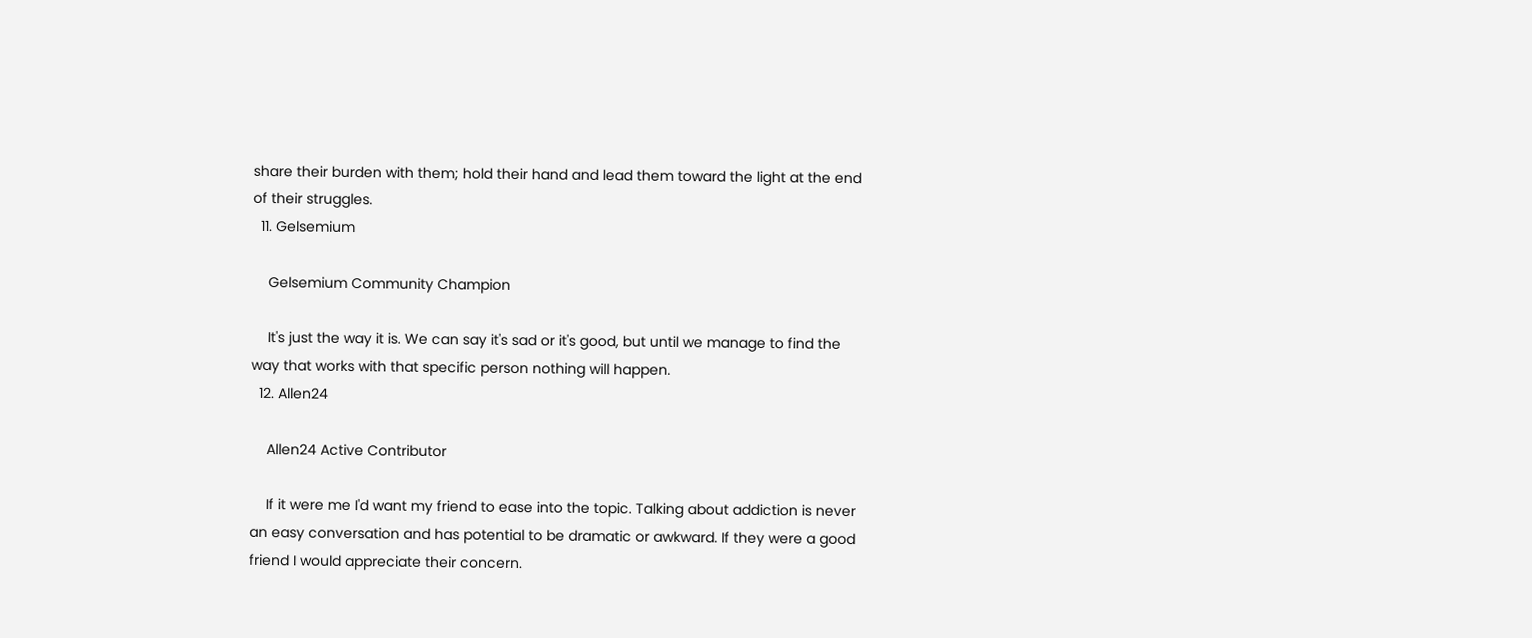share their burden with them; hold their hand and lead them toward the light at the end of their struggles.
  11. Gelsemium

    Gelsemium Community Champion

    It's just the way it is. We can say it's sad or it's good, but until we manage to find the way that works with that specific person nothing will happen.
  12. Allen24

    Allen24 Active Contributor

    If it were me I'd want my friend to ease into the topic. Talking about addiction is never an easy conversation and has potential to be dramatic or awkward. If they were a good friend I would appreciate their concern.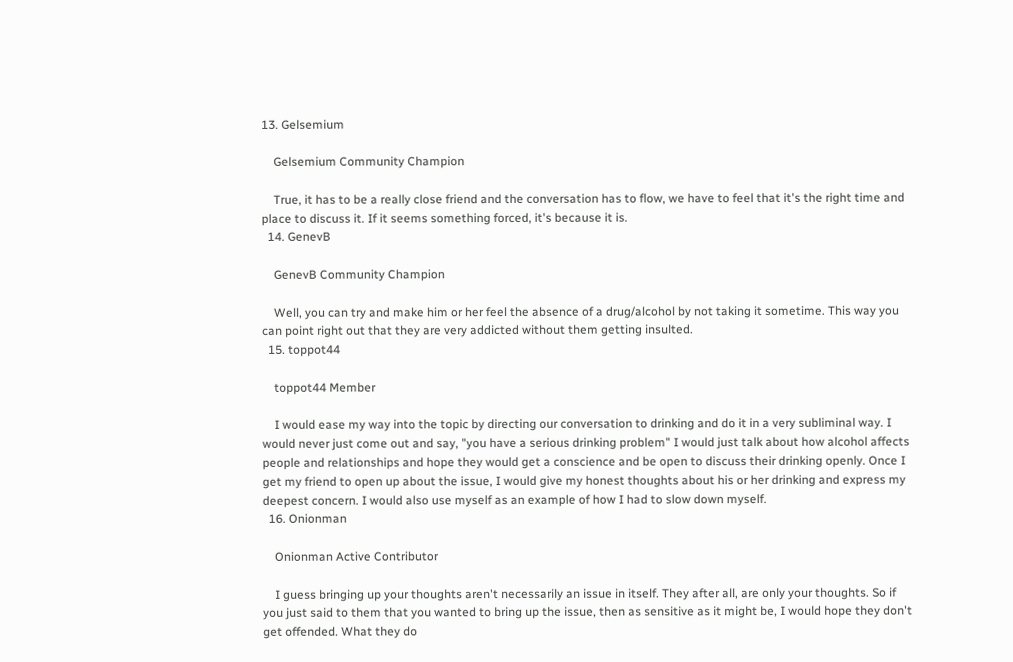13. Gelsemium

    Gelsemium Community Champion

    True, it has to be a really close friend and the conversation has to flow, we have to feel that it's the right time and place to discuss it. If it seems something forced, it's because it is.
  14. GenevB

    GenevB Community Champion

    Well, you can try and make him or her feel the absence of a drug/alcohol by not taking it sometime. This way you can point right out that they are very addicted without them getting insulted.
  15. toppot44

    toppot44 Member

    I would ease my way into the topic by directing our conversation to drinking and do it in a very subliminal way. I would never just come out and say, "you have a serious drinking problem" I would just talk about how alcohol affects people and relationships and hope they would get a conscience and be open to discuss their drinking openly. Once I get my friend to open up about the issue, I would give my honest thoughts about his or her drinking and express my deepest concern. I would also use myself as an example of how I had to slow down myself.
  16. Onionman

    Onionman Active Contributor

    I guess bringing up your thoughts aren't necessarily an issue in itself. They after all, are only your thoughts. So if you just said to them that you wanted to bring up the issue, then as sensitive as it might be, I would hope they don't get offended. What they do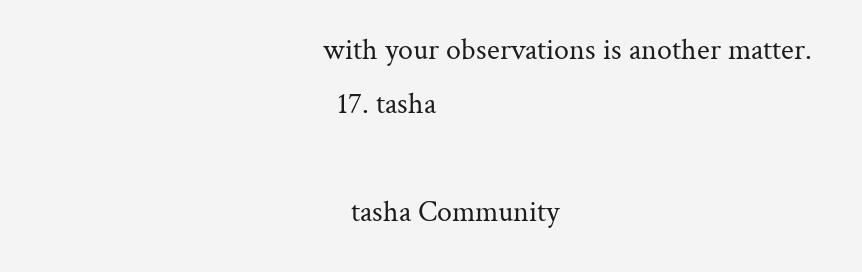with your observations is another matter.
  17. tasha

    tasha Community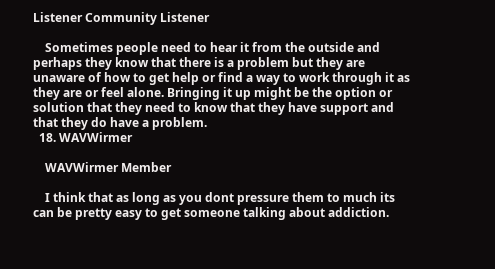Listener Community Listener

    Sometimes people need to hear it from the outside and perhaps they know that there is a problem but they are unaware of how to get help or find a way to work through it as they are or feel alone. Bringing it up might be the option or solution that they need to know that they have support and that they do have a problem.
  18. WAVWirmer

    WAVWirmer Member

    I think that as long as you dont pressure them to much its can be pretty easy to get someone talking about addiction.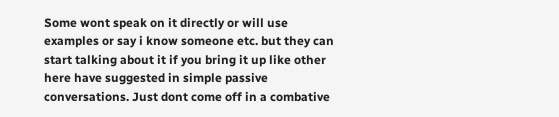Some wont speak on it directly or will use examples or say i know someone etc. but they can start talking about it if you bring it up like other here have suggested in simple passive conversations. Just dont come off in a combative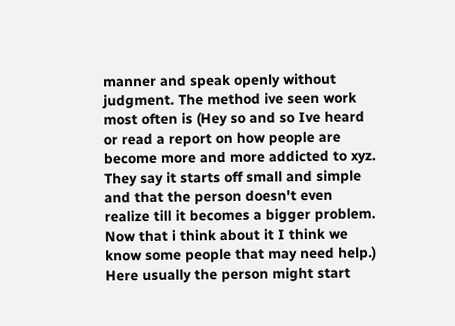manner and speak openly without judgment. The method ive seen work most often is (Hey so and so Ive heard or read a report on how people are become more and more addicted to xyz. They say it starts off small and simple and that the person doesn't even realize till it becomes a bigger problem. Now that i think about it I think we know some people that may need help.) Here usually the person might start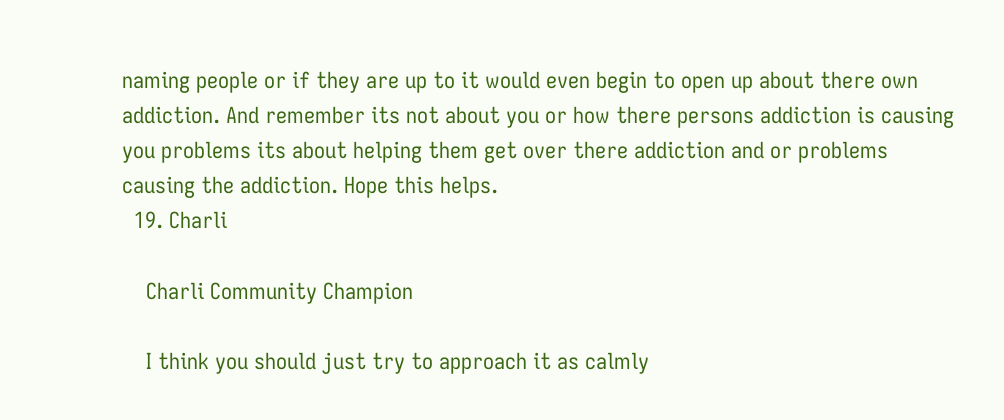naming people or if they are up to it would even begin to open up about there own addiction. And remember its not about you or how there persons addiction is causing you problems its about helping them get over there addiction and or problems causing the addiction. Hope this helps.
  19. Charli

    Charli Community Champion

    I think you should just try to approach it as calmly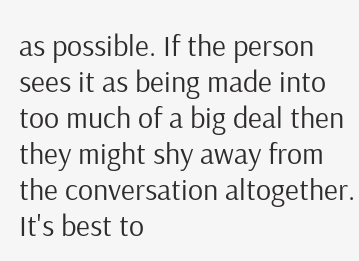as possible. If the person sees it as being made into too much of a big deal then they might shy away from the conversation altogether. It's best to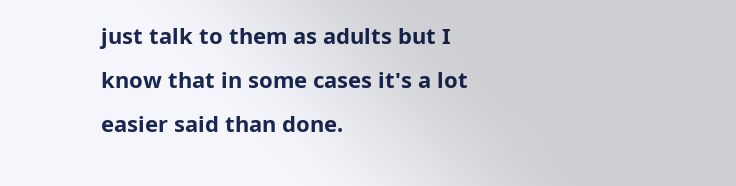just talk to them as adults but I know that in some cases it's a lot easier said than done.